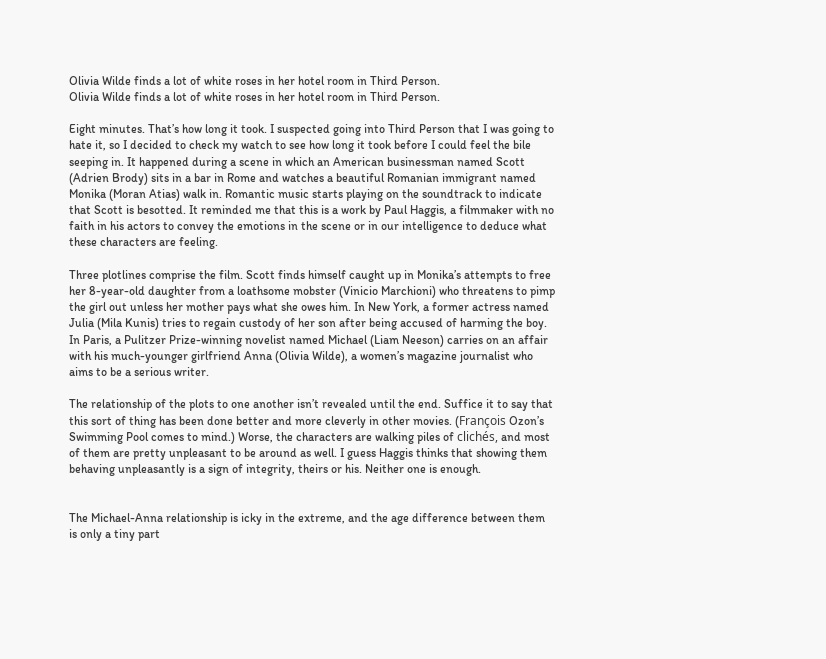Olivia Wilde finds a lot of white roses in her hotel room in Third Person.
Olivia Wilde finds a lot of white roses in her hotel room in Third Person.

Eight minutes. That’s how long it took. I suspected going into Third Person that I was going to hate it, so I decided to check my watch to see how long it took before I could feel the bile seeping in. It happened during a scene in which an American businessman named Scott (Adrien Brody) sits in a bar in Rome and watches a beautiful Romanian immigrant named Monika (Moran Atias) walk in. Romantic music starts playing on the soundtrack to indicate that Scott is besotted. It reminded me that this is a work by Paul Haggis, a filmmaker with no faith in his actors to convey the emotions in the scene or in our intelligence to deduce what these characters are feeling.

Three plotlines comprise the film. Scott finds himself caught up in Monika’s attempts to free her 8-year-old daughter from a loathsome mobster (Vinicio Marchioni) who threatens to pimp the girl out unless her mother pays what she owes him. In New York, a former actress named Julia (Mila Kunis) tries to regain custody of her son after being accused of harming the boy. In Paris, a Pulitzer Prize-winning novelist named Michael (Liam Neeson) carries on an affair with his much-younger girlfriend Anna (Olivia Wilde), a women’s magazine journalist who aims to be a serious writer.

The relationship of the plots to one another isn’t revealed until the end. Suffice it to say that this sort of thing has been done better and more cleverly in other movies. (François Ozon’s Swimming Pool comes to mind.) Worse, the characters are walking piles of clichés, and most of them are pretty unpleasant to be around as well. I guess Haggis thinks that showing them behaving unpleasantly is a sign of integrity, theirs or his. Neither one is enough.


The Michael-Anna relationship is icky in the extreme, and the age difference between them is only a tiny part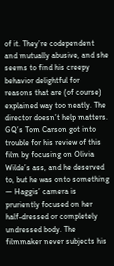of it. They’re codependent and mutually abusive, and she seems to find his creepy behavior delightful for reasons that are (of course) explained way too neatly. The director doesn’t help matters. GQ’s Tom Carson got into trouble for his review of this film by focusing on Olivia Wilde’s ass, and he deserved to, but he was onto something — Haggis’ camera is pruriently focused on her half-dressed or completely undressed body. The filmmaker never subjects his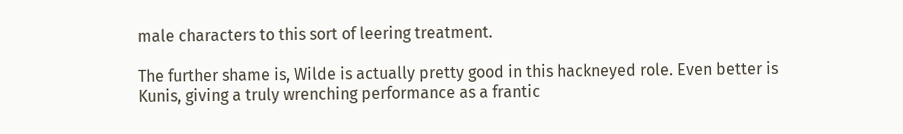male characters to this sort of leering treatment.

The further shame is, Wilde is actually pretty good in this hackneyed role. Even better is Kunis, giving a truly wrenching performance as a frantic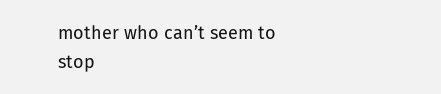mother who can’t seem to stop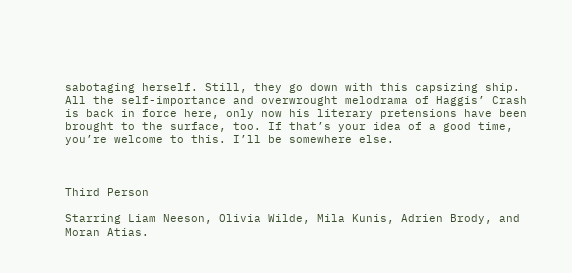sabotaging herself. Still, they go down with this capsizing ship. All the self-importance and overwrought melodrama of Haggis’ Crash is back in force here, only now his literary pretensions have been brought to the surface, too. If that’s your idea of a good time, you’re welcome to this. I’ll be somewhere else.



Third Person

Starring Liam Neeson, Olivia Wilde, Mila Kunis, Adrien Brody, and Moran Atias.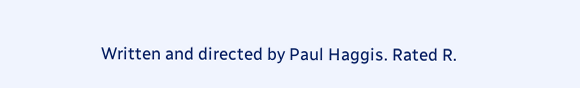Written and directed by Paul Haggis. Rated R.